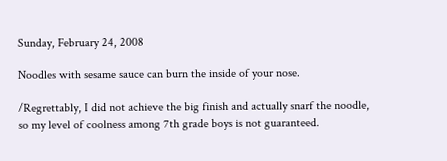Sunday, February 24, 2008

Noodles with sesame sauce can burn the inside of your nose.

/Regrettably, I did not achieve the big finish and actually snarf the noodle, so my level of coolness among 7th grade boys is not guaranteed.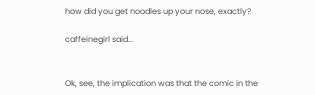how did you get noodles up your nose, exactly?

caffeinegirl said...


Ok, see, the implication was that the comic in the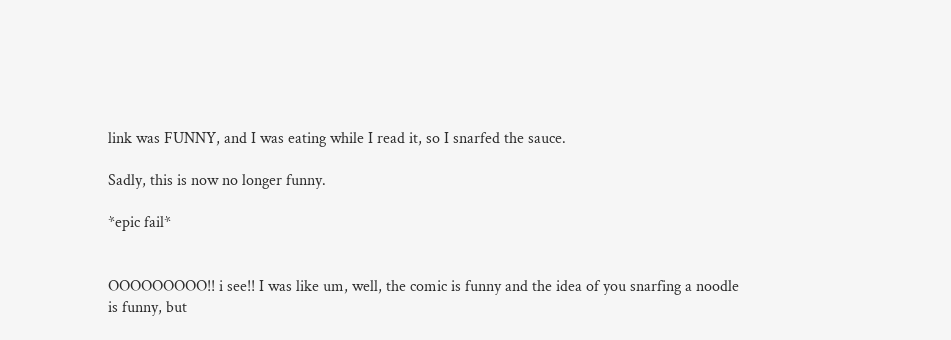link was FUNNY, and I was eating while I read it, so I snarfed the sauce.

Sadly, this is now no longer funny.

*epic fail*


OOOOOOOOO!! i see!! I was like um, well, the comic is funny and the idea of you snarfing a noodle is funny, but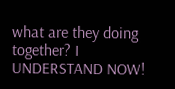what are they doing together? I UNDERSTAND NOW!